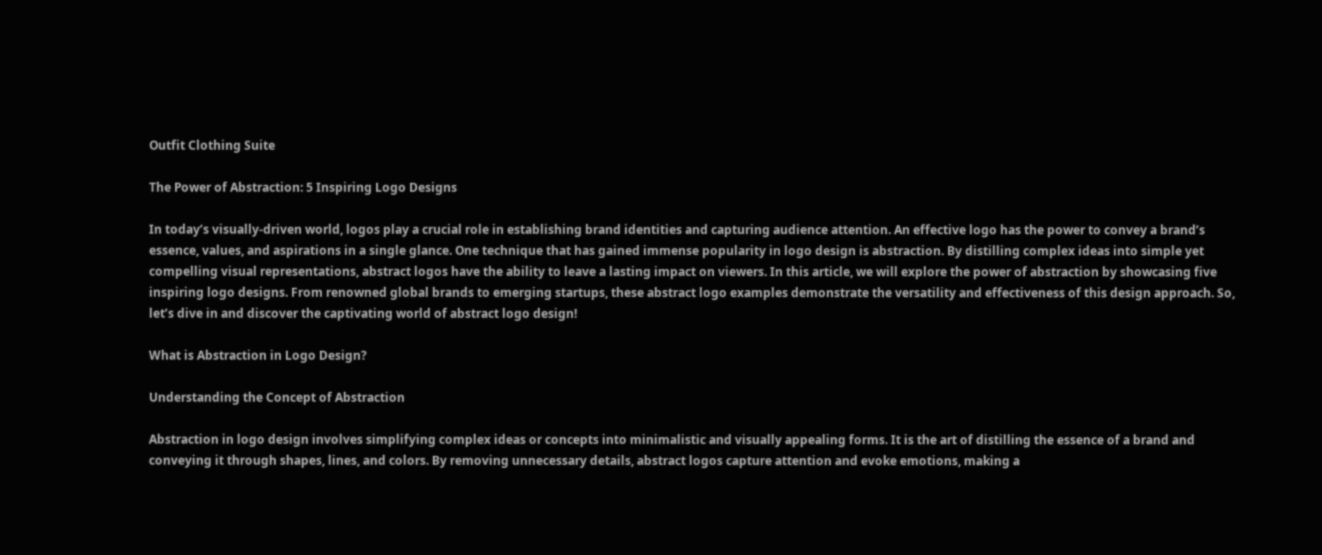Outfit Clothing Suite

The Power of Abstraction: 5 Inspiring Logo Designs

In today’s visually-driven world, logos play a crucial role in establishing brand identities and capturing audience attention. An effective logo has the power to convey a brand’s essence, values, and aspirations in a single glance. One technique that has gained immense popularity in logo design is abstraction. By distilling complex ideas into simple yet compelling visual representations, abstract logos have the ability to leave a lasting impact on viewers. In this article, we will explore the power of abstraction by showcasing five inspiring logo designs. From renowned global brands to emerging startups, these abstract logo examples demonstrate the versatility and effectiveness of this design approach. So, let’s dive in and discover the captivating world of abstract logo design!

What is Abstraction in Logo Design?

Understanding the Concept of Abstraction

Abstraction in logo design involves simplifying complex ideas or concepts into minimalistic and visually appealing forms. It is the art of distilling the essence of a brand and conveying it through shapes, lines, and colors. By removing unnecessary details, abstract logos capture attention and evoke emotions, making a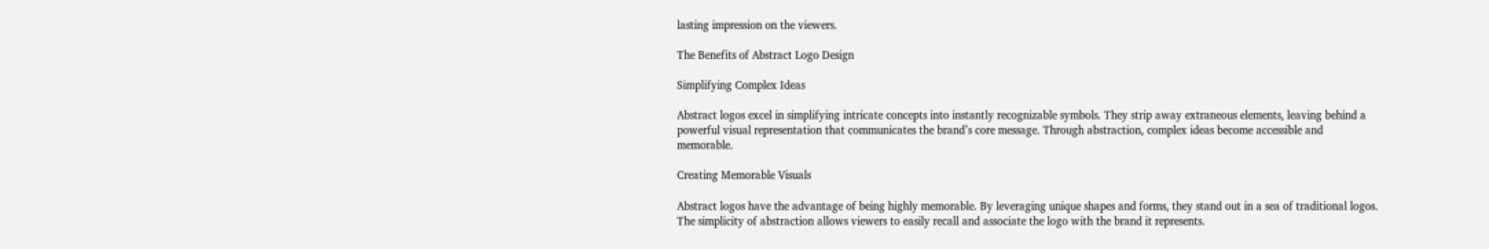lasting impression on the viewers.

The Benefits of Abstract Logo Design

Simplifying Complex Ideas

Abstract logos excel in simplifying intricate concepts into instantly recognizable symbols. They strip away extraneous elements, leaving behind a powerful visual representation that communicates the brand’s core message. Through abstraction, complex ideas become accessible and memorable.

Creating Memorable Visuals

Abstract logos have the advantage of being highly memorable. By leveraging unique shapes and forms, they stand out in a sea of traditional logos. The simplicity of abstraction allows viewers to easily recall and associate the logo with the brand it represents.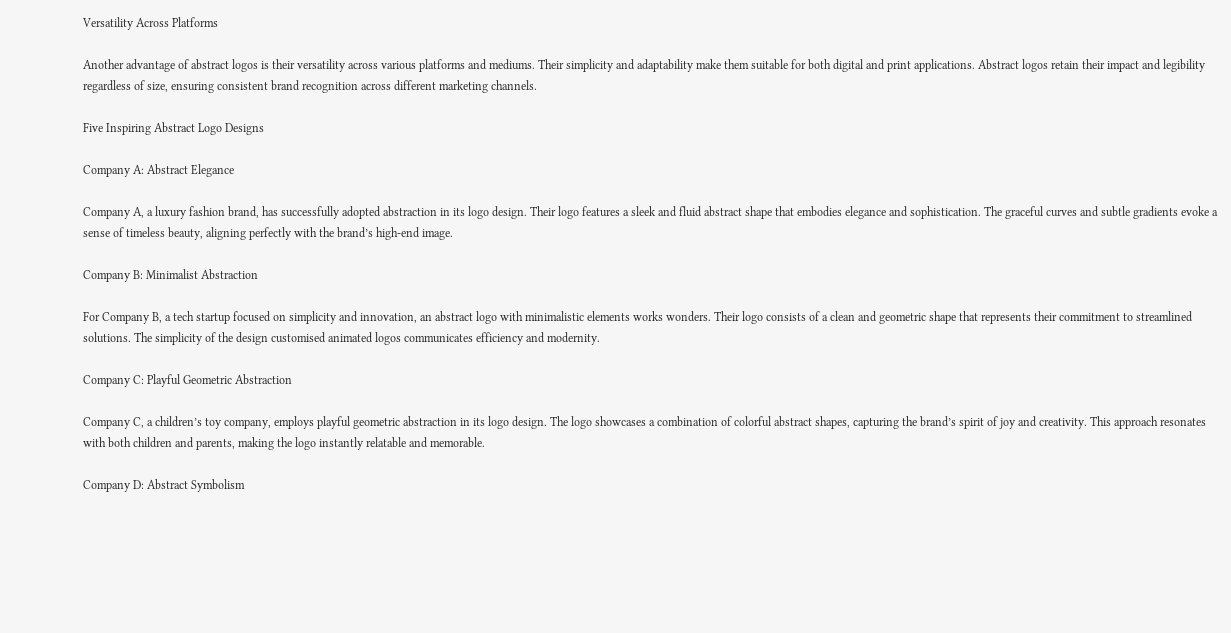Versatility Across Platforms

Another advantage of abstract logos is their versatility across various platforms and mediums. Their simplicity and adaptability make them suitable for both digital and print applications. Abstract logos retain their impact and legibility regardless of size, ensuring consistent brand recognition across different marketing channels.

Five Inspiring Abstract Logo Designs

Company A: Abstract Elegance

Company A, a luxury fashion brand, has successfully adopted abstraction in its logo design. Their logo features a sleek and fluid abstract shape that embodies elegance and sophistication. The graceful curves and subtle gradients evoke a sense of timeless beauty, aligning perfectly with the brand’s high-end image.

Company B: Minimalist Abstraction

For Company B, a tech startup focused on simplicity and innovation, an abstract logo with minimalistic elements works wonders. Their logo consists of a clean and geometric shape that represents their commitment to streamlined solutions. The simplicity of the design customised animated logos communicates efficiency and modernity.

Company C: Playful Geometric Abstraction

Company C, a children’s toy company, employs playful geometric abstraction in its logo design. The logo showcases a combination of colorful abstract shapes, capturing the brand’s spirit of joy and creativity. This approach resonates with both children and parents, making the logo instantly relatable and memorable.

Company D: Abstract Symbolism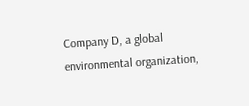Company D, a global environmental organization,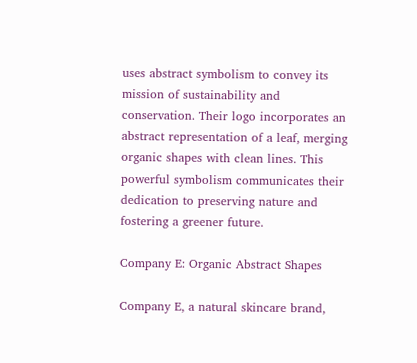uses abstract symbolism to convey its mission of sustainability and conservation. Their logo incorporates an abstract representation of a leaf, merging organic shapes with clean lines. This powerful symbolism communicates their dedication to preserving nature and fostering a greener future.

Company E: Organic Abstract Shapes

Company E, a natural skincare brand,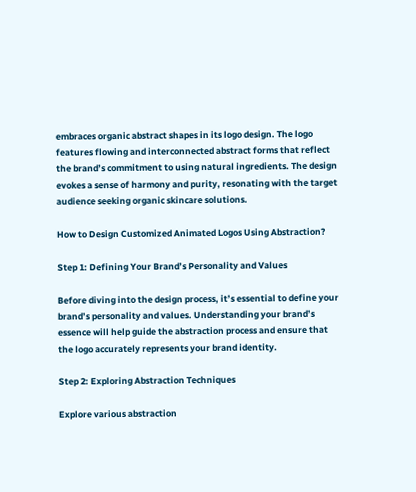embraces organic abstract shapes in its logo design. The logo features flowing and interconnected abstract forms that reflect the brand’s commitment to using natural ingredients. The design evokes a sense of harmony and purity, resonating with the target audience seeking organic skincare solutions.

How to Design Customized Animated Logos Using Abstraction?

Step 1: Defining Your Brand’s Personality and Values

Before diving into the design process, it’s essential to define your brand’s personality and values. Understanding your brand’s essence will help guide the abstraction process and ensure that the logo accurately represents your brand identity.

Step 2: Exploring Abstraction Techniques

Explore various abstraction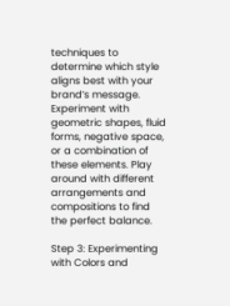techniques to determine which style aligns best with your brand’s message. Experiment with geometric shapes, fluid forms, negative space, or a combination of these elements. Play around with different arrangements and compositions to find the perfect balance.

Step 3: Experimenting with Colors and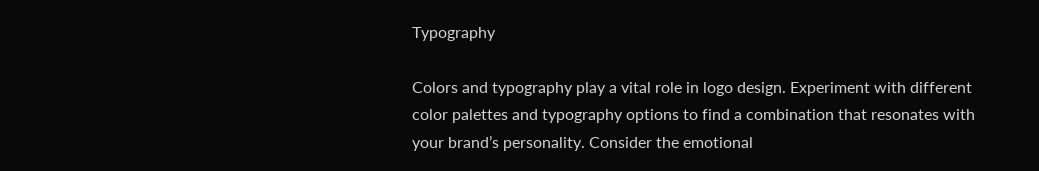Typography

Colors and typography play a vital role in logo design. Experiment with different color palettes and typography options to find a combination that resonates with your brand’s personality. Consider the emotional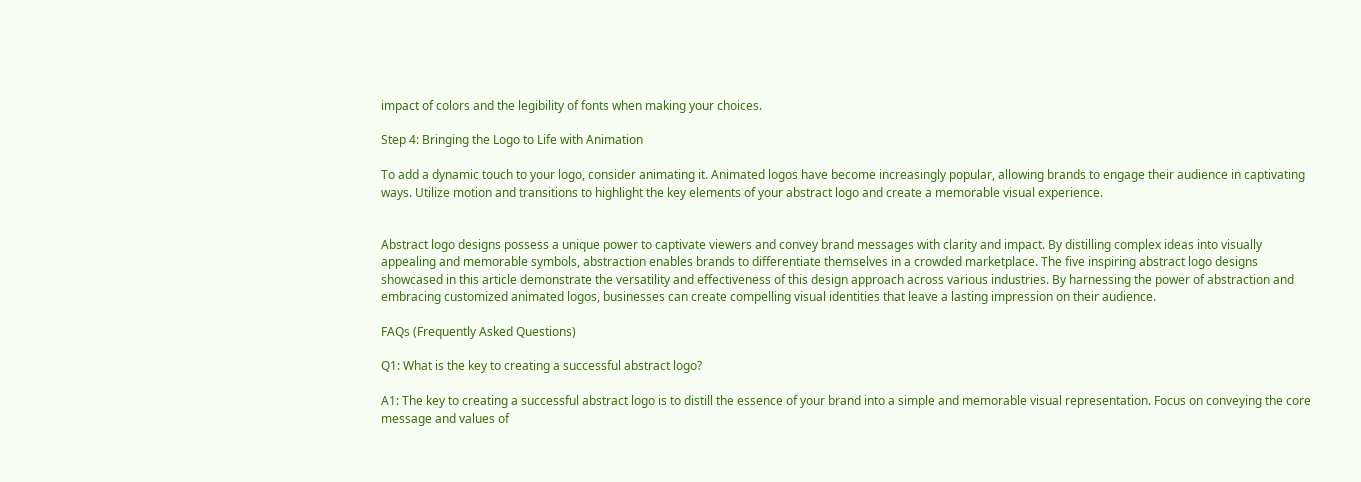impact of colors and the legibility of fonts when making your choices.

Step 4: Bringing the Logo to Life with Animation

To add a dynamic touch to your logo, consider animating it. Animated logos have become increasingly popular, allowing brands to engage their audience in captivating ways. Utilize motion and transitions to highlight the key elements of your abstract logo and create a memorable visual experience.


Abstract logo designs possess a unique power to captivate viewers and convey brand messages with clarity and impact. By distilling complex ideas into visually appealing and memorable symbols, abstraction enables brands to differentiate themselves in a crowded marketplace. The five inspiring abstract logo designs showcased in this article demonstrate the versatility and effectiveness of this design approach across various industries. By harnessing the power of abstraction and embracing customized animated logos, businesses can create compelling visual identities that leave a lasting impression on their audience.

FAQs (Frequently Asked Questions)

Q1: What is the key to creating a successful abstract logo?

A1: The key to creating a successful abstract logo is to distill the essence of your brand into a simple and memorable visual representation. Focus on conveying the core message and values of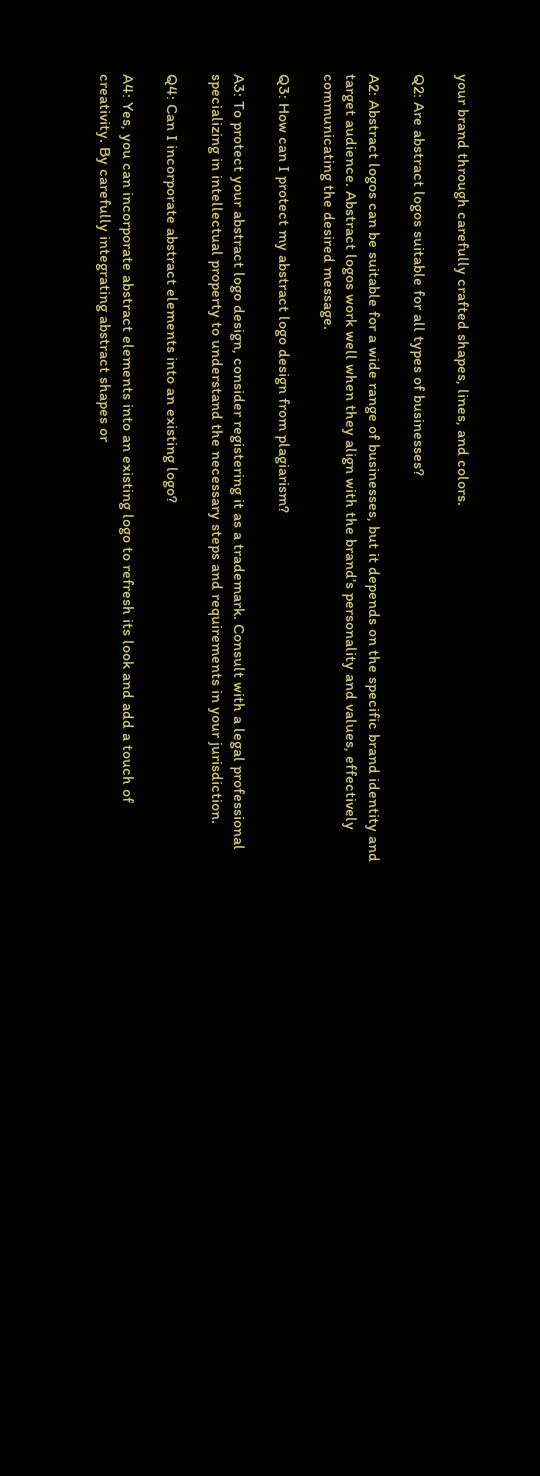your brand through carefully crafted shapes, lines, and colors.

Q2: Are abstract logos suitable for all types of businesses?

A2: Abstract logos can be suitable for a wide range of businesses, but it depends on the specific brand identity and target audience. Abstract logos work well when they align with the brand’s personality and values, effectively communicating the desired message.

Q3: How can I protect my abstract logo design from plagiarism?

A3: To protect your abstract logo design, consider registering it as a trademark. Consult with a legal professional specializing in intellectual property to understand the necessary steps and requirements in your jurisdiction.

Q4: Can I incorporate abstract elements into an existing logo?

A4: Yes, you can incorporate abstract elements into an existing logo to refresh its look and add a touch of creativity. By carefully integrating abstract shapes or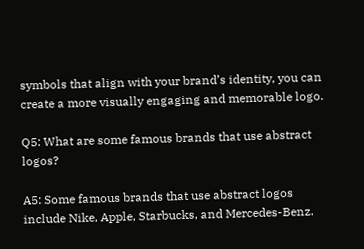symbols that align with your brand’s identity, you can create a more visually engaging and memorable logo.

Q5: What are some famous brands that use abstract logos?

A5: Some famous brands that use abstract logos include Nike, Apple, Starbucks, and Mercedes-Benz.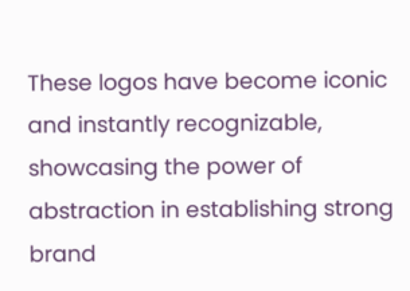These logos have become iconic and instantly recognizable, showcasing the power of abstraction in establishing strong brand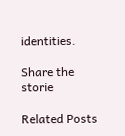identities.

Share the storie

Related Posts